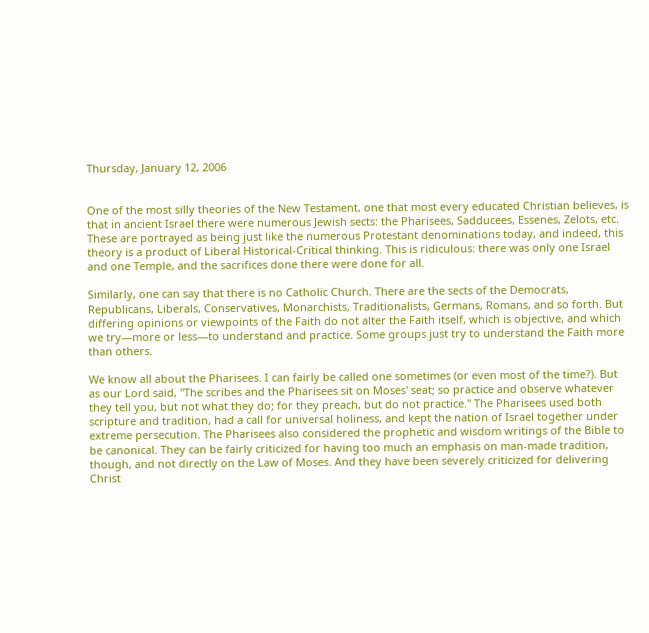Thursday, January 12, 2006


One of the most silly theories of the New Testament, one that most every educated Christian believes, is that in ancient Israel there were numerous Jewish sects: the Pharisees, Sadducees, Essenes, Zelots, etc. These are portrayed as being just like the numerous Protestant denominations today, and indeed, this theory is a product of Liberal Historical-Critical thinking. This is ridiculous: there was only one Israel and one Temple, and the sacrifices done there were done for all.

Similarly, one can say that there is no Catholic Church. There are the sects of the Democrats, Republicans, Liberals, Conservatives, Monarchists, Traditionalists, Germans, Romans, and so forth. But differing opinions or viewpoints of the Faith do not alter the Faith itself, which is objective, and which we try—more or less—to understand and practice. Some groups just try to understand the Faith more than others.

We know all about the Pharisees. I can fairly be called one sometimes (or even most of the time?). But as our Lord said, "The scribes and the Pharisees sit on Moses' seat; so practice and observe whatever they tell you, but not what they do; for they preach, but do not practice." The Pharisees used both scripture and tradition, had a call for universal holiness, and kept the nation of Israel together under extreme persecution. The Pharisees also considered the prophetic and wisdom writings of the Bible to be canonical. They can be fairly criticized for having too much an emphasis on man-made tradition, though, and not directly on the Law of Moses. And they have been severely criticized for delivering Christ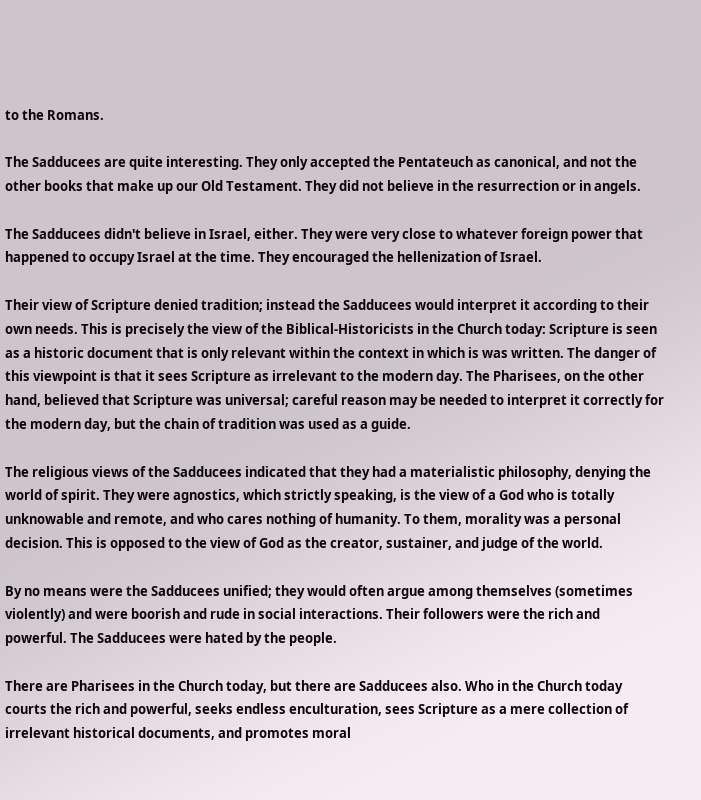to the Romans.

The Sadducees are quite interesting. They only accepted the Pentateuch as canonical, and not the other books that make up our Old Testament. They did not believe in the resurrection or in angels.

The Sadducees didn't believe in Israel, either. They were very close to whatever foreign power that happened to occupy Israel at the time. They encouraged the hellenization of Israel.

Their view of Scripture denied tradition; instead the Sadducees would interpret it according to their own needs. This is precisely the view of the Biblical-Historicists in the Church today: Scripture is seen as a historic document that is only relevant within the context in which is was written. The danger of this viewpoint is that it sees Scripture as irrelevant to the modern day. The Pharisees, on the other hand, believed that Scripture was universal; careful reason may be needed to interpret it correctly for the modern day, but the chain of tradition was used as a guide.

The religious views of the Sadducees indicated that they had a materialistic philosophy, denying the world of spirit. They were agnostics, which strictly speaking, is the view of a God who is totally unknowable and remote, and who cares nothing of humanity. To them, morality was a personal decision. This is opposed to the view of God as the creator, sustainer, and judge of the world.

By no means were the Sadducees unified; they would often argue among themselves (sometimes violently) and were boorish and rude in social interactions. Their followers were the rich and powerful. The Sadducees were hated by the people.

There are Pharisees in the Church today, but there are Sadducees also. Who in the Church today courts the rich and powerful, seeks endless enculturation, sees Scripture as a mere collection of irrelevant historical documents, and promotes moral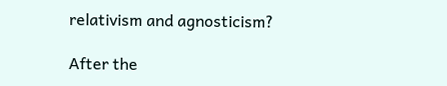relativism and agnosticism?

After the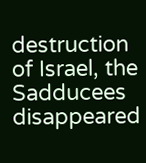destruction of Israel, the Sadducees disappeared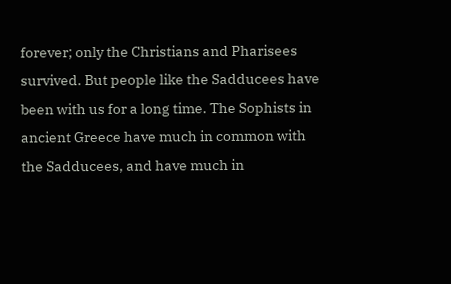forever; only the Christians and Pharisees survived. But people like the Sadducees have been with us for a long time. The Sophists in ancient Greece have much in common with the Sadducees, and have much in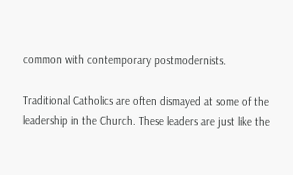common with contemporary postmodernists.

Traditional Catholics are often dismayed at some of the leadership in the Church. These leaders are just like the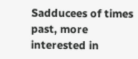Sadducees of times past, more interested in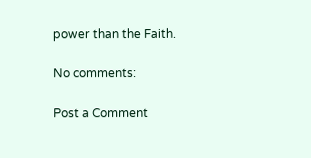power than the Faith.

No comments:

Post a Comment